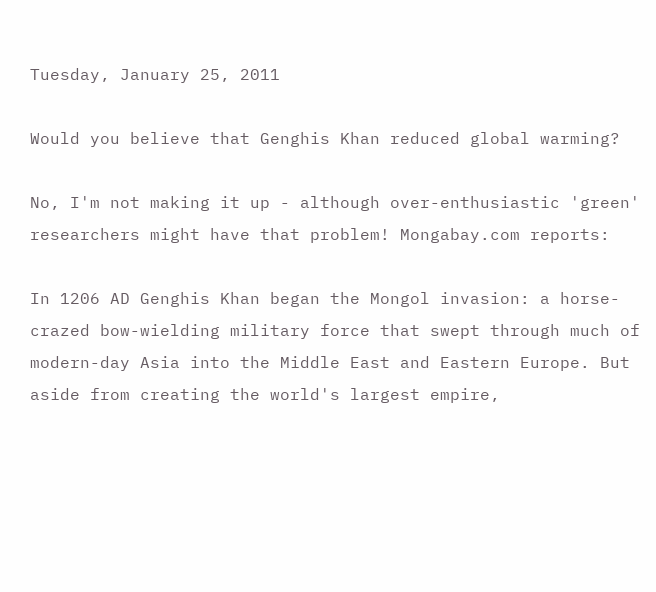Tuesday, January 25, 2011

Would you believe that Genghis Khan reduced global warming?

No, I'm not making it up - although over-enthusiastic 'green' researchers might have that problem! Mongabay.com reports:

In 1206 AD Genghis Khan began the Mongol invasion: a horse-crazed bow-wielding military force that swept through much of modern-day Asia into the Middle East and Eastern Europe. But aside from creating the world's largest empire,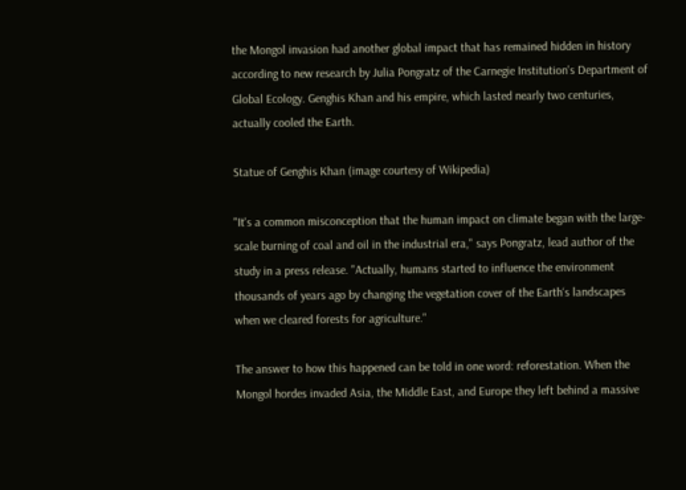the Mongol invasion had another global impact that has remained hidden in history according to new research by Julia Pongratz of the Carnegie Institution's Department of Global Ecology. Genghis Khan and his empire, which lasted nearly two centuries, actually cooled the Earth.

Statue of Genghis Khan (image courtesy of Wikipedia)

"It's a common misconception that the human impact on climate began with the large-scale burning of coal and oil in the industrial era," says Pongratz, lead author of the study in a press release. "Actually, humans started to influence the environment thousands of years ago by changing the vegetation cover of the Earth‘s landscapes when we cleared forests for agriculture."

The answer to how this happened can be told in one word: reforestation. When the Mongol hordes invaded Asia, the Middle East, and Europe they left behind a massive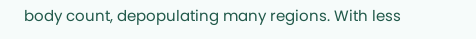body count, depopulating many regions. With less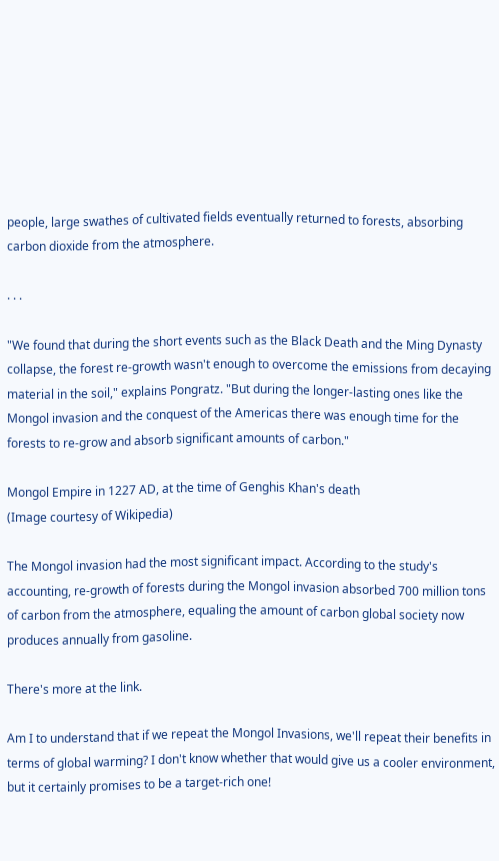people, large swathes of cultivated fields eventually returned to forests, absorbing carbon dioxide from the atmosphere.

. . .

"We found that during the short events such as the Black Death and the Ming Dynasty collapse, the forest re-growth wasn't enough to overcome the emissions from decaying material in the soil," explains Pongratz. "But during the longer-lasting ones like the Mongol invasion and the conquest of the Americas there was enough time for the forests to re-grow and absorb significant amounts of carbon."

Mongol Empire in 1227 AD, at the time of Genghis Khan's death
(Image courtesy of Wikipedia)

The Mongol invasion had the most significant impact. According to the study's accounting, re-growth of forests during the Mongol invasion absorbed 700 million tons of carbon from the atmosphere, equaling the amount of carbon global society now produces annually from gasoline.

There's more at the link.

Am I to understand that if we repeat the Mongol Invasions, we'll repeat their benefits in terms of global warming? I don't know whether that would give us a cooler environment, but it certainly promises to be a target-rich one!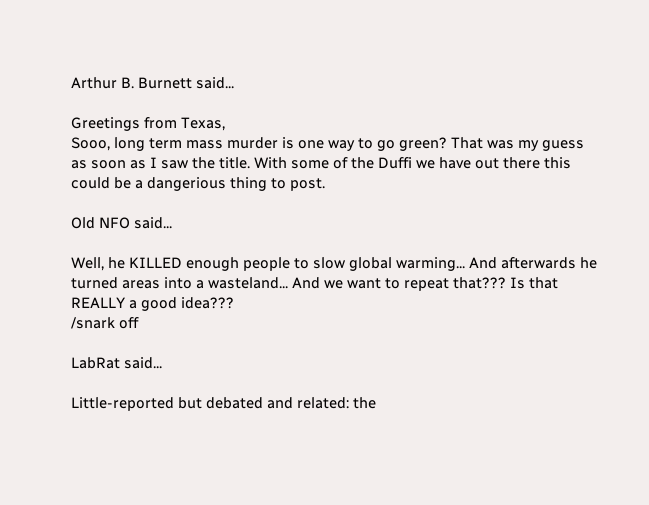Arthur B. Burnett said...

Greetings from Texas,
Sooo, long term mass murder is one way to go green? That was my guess as soon as I saw the title. With some of the Duffi we have out there this could be a dangerious thing to post.

Old NFO said...

Well, he KILLED enough people to slow global warming... And afterwards he turned areas into a wasteland... And we want to repeat that??? Is that REALLY a good idea???
/snark off

LabRat said...

Little-reported but debated and related: the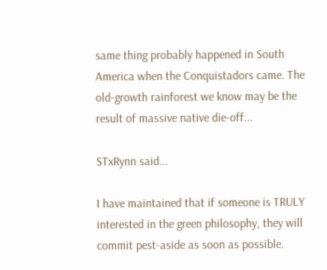same thing probably happened in South America when the Conquistadors came. The old-growth rainforest we know may be the result of massive native die-off...

STxRynn said...

I have maintained that if someone is TRULY interested in the green philosophy, they will commit pest-aside as soon as possible.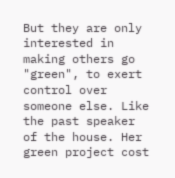But they are only interested in making others go "green", to exert control over someone else. Like the past speaker of the house. Her green project cost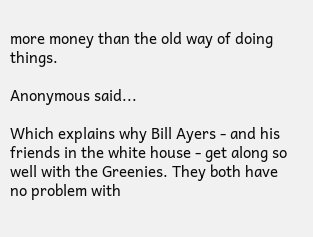more money than the old way of doing things.

Anonymous said...

Which explains why Bill Ayers - and his friends in the white house - get along so well with the Greenies. They both have no problem with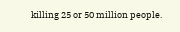killing 25 or 50 million people.